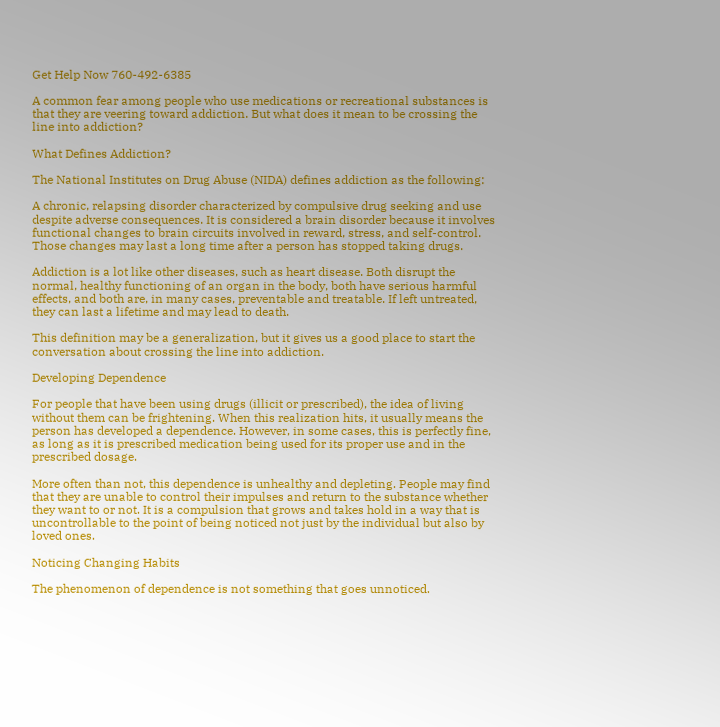Get Help Now 760-492-6385

A common fear among people who use medications or recreational substances is that they are veering toward addiction. But what does it mean to be crossing the line into addiction?

What Defines Addiction?

The National Institutes on Drug Abuse (NIDA) defines addiction as the following:

A chronic, relapsing disorder characterized by compulsive drug seeking and use despite adverse consequences. It is considered a brain disorder because it involves functional changes to brain circuits involved in reward, stress, and self-control. Those changes may last a long time after a person has stopped taking drugs.

Addiction is a lot like other diseases, such as heart disease. Both disrupt the normal, healthy functioning of an organ in the body, both have serious harmful effects, and both are, in many cases, preventable and treatable. If left untreated, they can last a lifetime and may lead to death.

This definition may be a generalization, but it gives us a good place to start the conversation about crossing the line into addiction.

Developing Dependence

For people that have been using drugs (illicit or prescribed), the idea of living without them can be frightening. When this realization hits, it usually means the person has developed a dependence. However, in some cases, this is perfectly fine, as long as it is prescribed medication being used for its proper use and in the prescribed dosage.

More often than not, this dependence is unhealthy and depleting. People may find that they are unable to control their impulses and return to the substance whether they want to or not. It is a compulsion that grows and takes hold in a way that is uncontrollable to the point of being noticed not just by the individual but also by loved ones.

Noticing Changing Habits

The phenomenon of dependence is not something that goes unnoticed.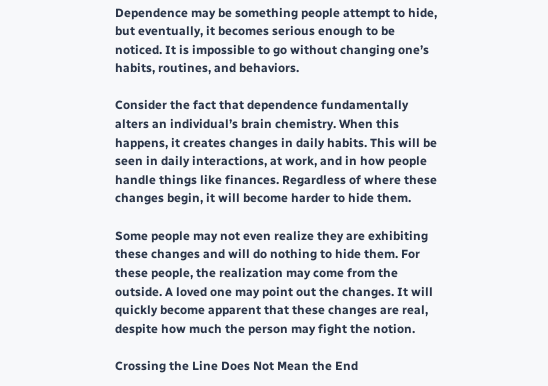Dependence may be something people attempt to hide, but eventually, it becomes serious enough to be noticed. It is impossible to go without changing one’s habits, routines, and behaviors.

Consider the fact that dependence fundamentally alters an individual’s brain chemistry. When this happens, it creates changes in daily habits. This will be seen in daily interactions, at work, and in how people handle things like finances. Regardless of where these changes begin, it will become harder to hide them.

Some people may not even realize they are exhibiting these changes and will do nothing to hide them. For these people, the realization may come from the outside. A loved one may point out the changes. It will quickly become apparent that these changes are real, despite how much the person may fight the notion.

Crossing the Line Does Not Mean the End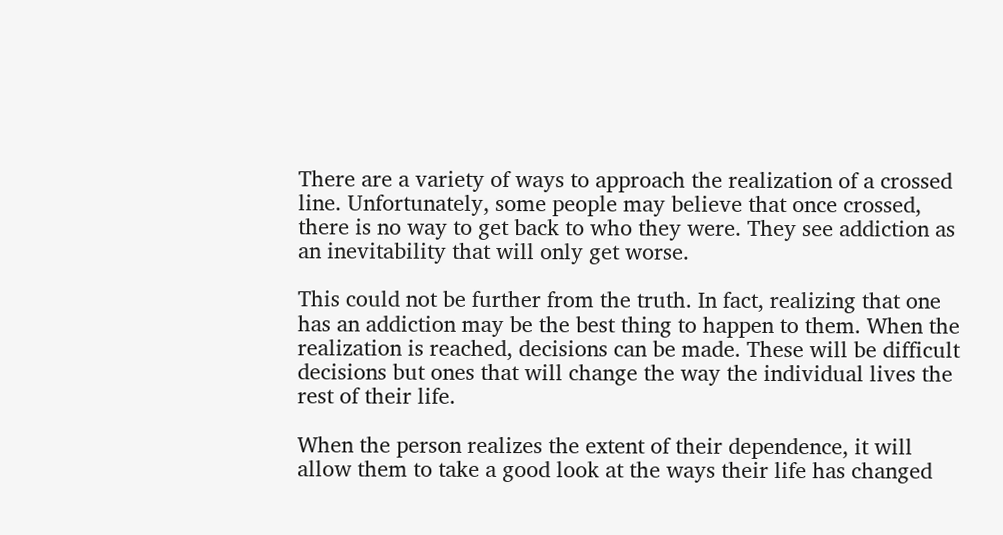There are a variety of ways to approach the realization of a crossed line. Unfortunately, some people may believe that once crossed, there is no way to get back to who they were. They see addiction as an inevitability that will only get worse.

This could not be further from the truth. In fact, realizing that one has an addiction may be the best thing to happen to them. When the realization is reached, decisions can be made. These will be difficult decisions but ones that will change the way the individual lives the rest of their life.

When the person realizes the extent of their dependence, it will allow them to take a good look at the ways their life has changed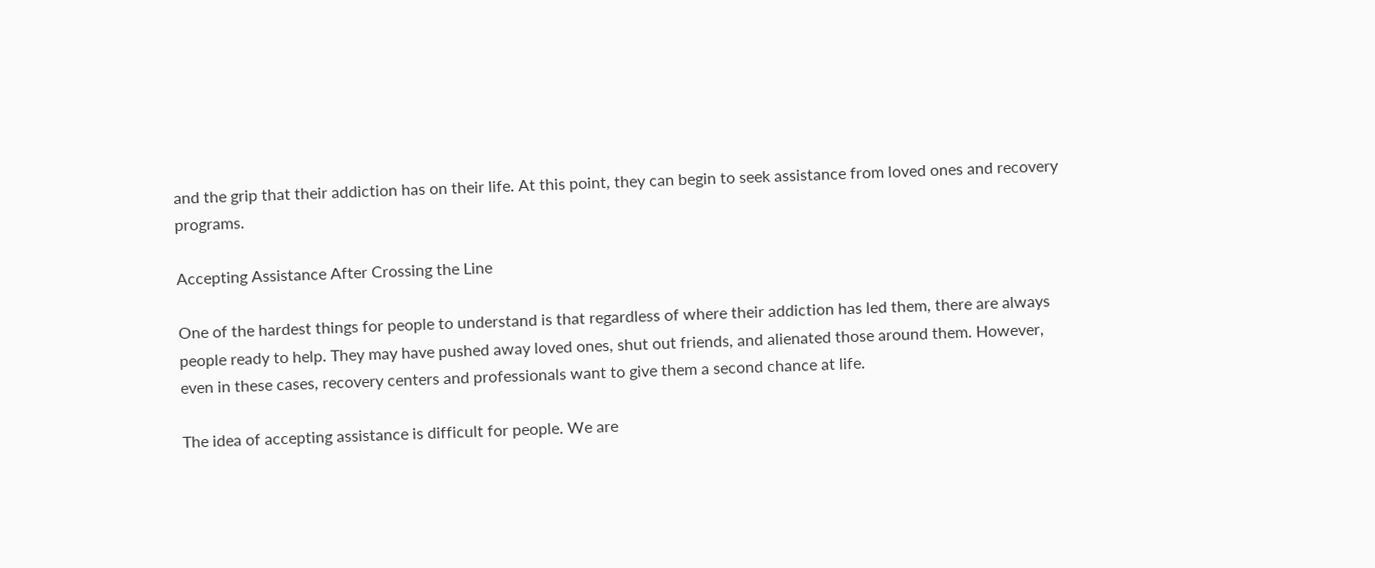and the grip that their addiction has on their life. At this point, they can begin to seek assistance from loved ones and recovery programs.

Accepting Assistance After Crossing the Line

One of the hardest things for people to understand is that regardless of where their addiction has led them, there are always people ready to help. They may have pushed away loved ones, shut out friends, and alienated those around them. However, even in these cases, recovery centers and professionals want to give them a second chance at life.

The idea of accepting assistance is difficult for people. We are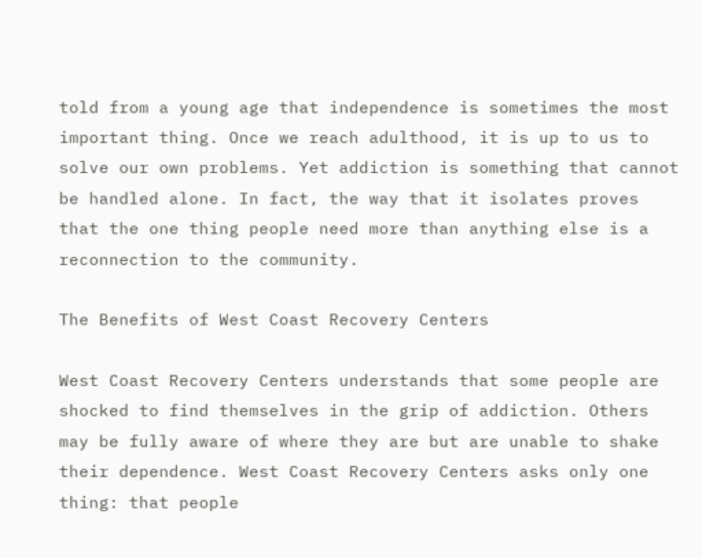told from a young age that independence is sometimes the most important thing. Once we reach adulthood, it is up to us to solve our own problems. Yet addiction is something that cannot be handled alone. In fact, the way that it isolates proves that the one thing people need more than anything else is a reconnection to the community.

The Benefits of West Coast Recovery Centers

West Coast Recovery Centers understands that some people are shocked to find themselves in the grip of addiction. Others may be fully aware of where they are but are unable to shake their dependence. West Coast Recovery Centers asks only one thing: that people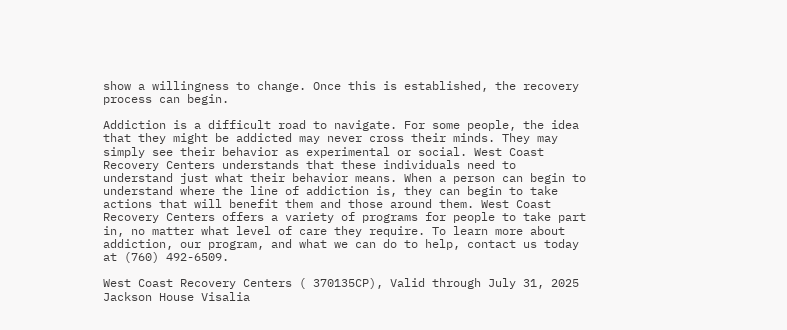show a willingness to change. Once this is established, the recovery process can begin.

Addiction is a difficult road to navigate. For some people, the idea that they might be addicted may never cross their minds. They may simply see their behavior as experimental or social. West Coast Recovery Centers understands that these individuals need to understand just what their behavior means. When a person can begin to understand where the line of addiction is, they can begin to take actions that will benefit them and those around them. West Coast Recovery Centers offers a variety of programs for people to take part in, no matter what level of care they require. To learn more about addiction, our program, and what we can do to help, contact us today at (760) 492-6509.

West Coast Recovery Centers ( 370135CP), Valid through July 31, 2025
Jackson House Visalia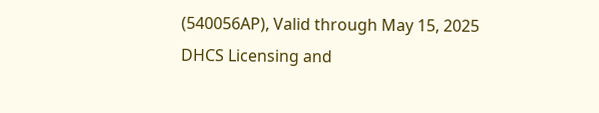(540056AP), Valid through May 15, 2025
DHCS Licensing and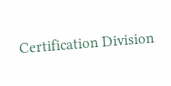Certification Division